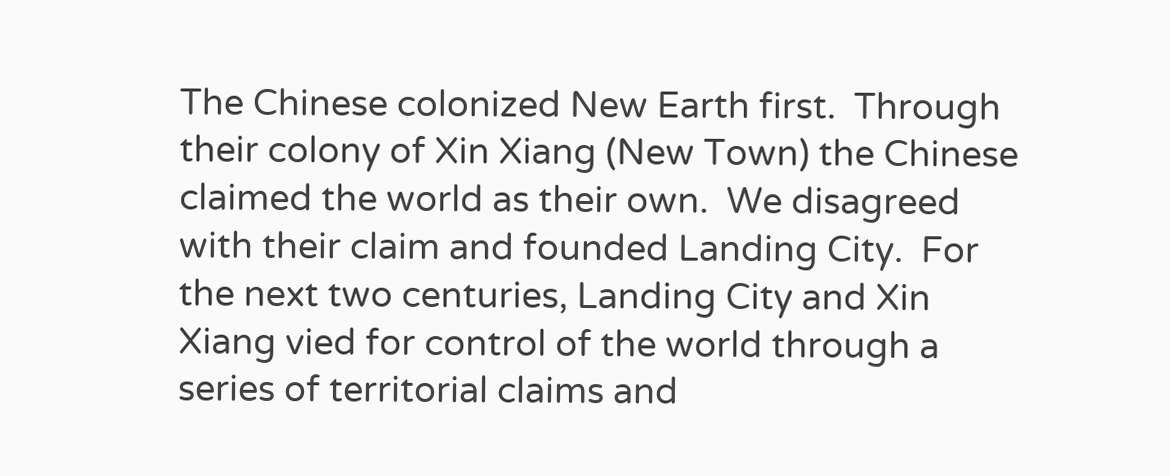The Chinese colonized New Earth first.  Through their colony of Xin Xiang (New Town) the Chinese claimed the world as their own.  We disagreed with their claim and founded Landing City.  For the next two centuries, Landing City and Xin Xiang vied for control of the world through a series of territorial claims and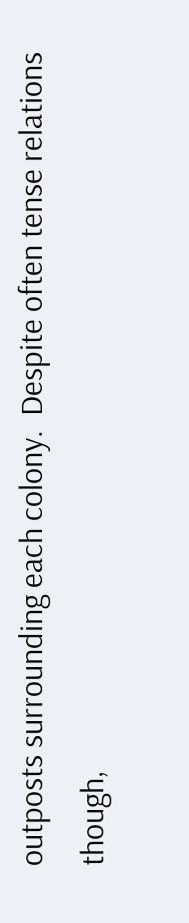outposts surrounding each colony.  Despite often tense relations though,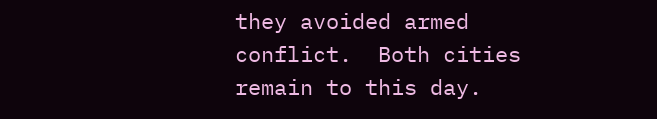they avoided armed conflict.  Both cities remain to this day.